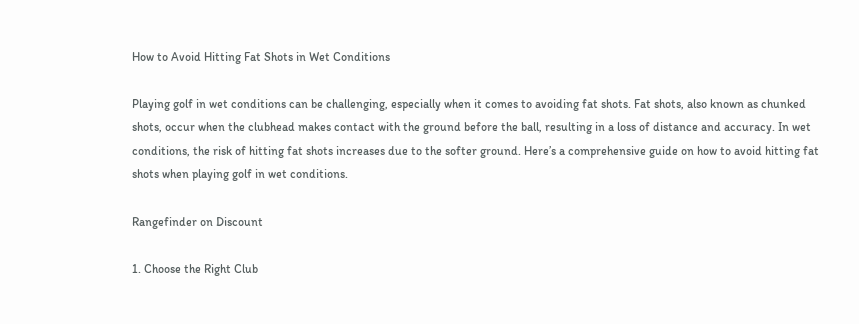How to Avoid Hitting Fat Shots in Wet Conditions

Playing golf in wet conditions can be challenging, especially when it comes to avoiding fat shots. Fat shots, also known as chunked shots, occur when the clubhead makes contact with the ground before the ball, resulting in a loss of distance and accuracy. In wet conditions, the risk of hitting fat shots increases due to the softer ground. Here’s a comprehensive guide on how to avoid hitting fat shots when playing golf in wet conditions.

Rangefinder on Discount

1. Choose the Right Club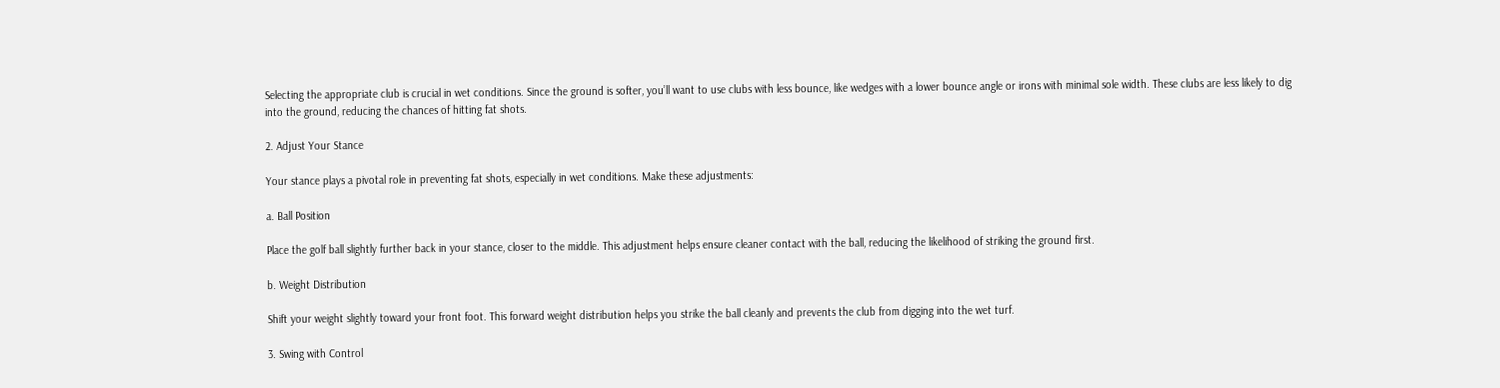Selecting the appropriate club is crucial in wet conditions. Since the ground is softer, you’ll want to use clubs with less bounce, like wedges with a lower bounce angle or irons with minimal sole width. These clubs are less likely to dig into the ground, reducing the chances of hitting fat shots.

2. Adjust Your Stance

Your stance plays a pivotal role in preventing fat shots, especially in wet conditions. Make these adjustments:

a. Ball Position

Place the golf ball slightly further back in your stance, closer to the middle. This adjustment helps ensure cleaner contact with the ball, reducing the likelihood of striking the ground first.

b. Weight Distribution

Shift your weight slightly toward your front foot. This forward weight distribution helps you strike the ball cleanly and prevents the club from digging into the wet turf.

3. Swing with Control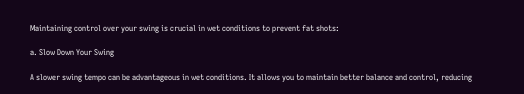Maintaining control over your swing is crucial in wet conditions to prevent fat shots:

a. Slow Down Your Swing

A slower swing tempo can be advantageous in wet conditions. It allows you to maintain better balance and control, reducing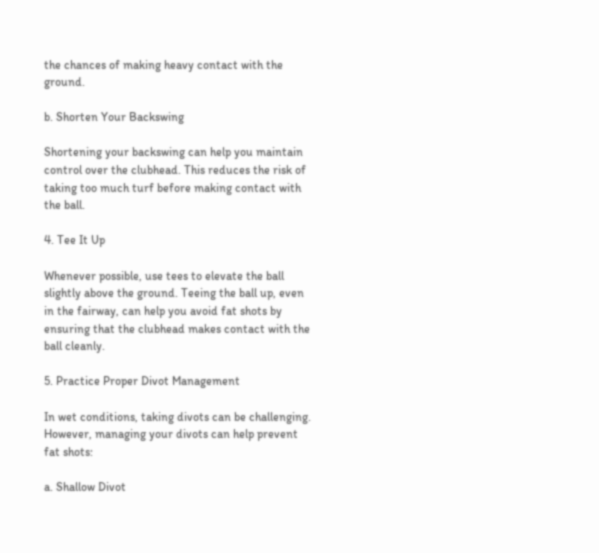the chances of making heavy contact with the ground.

b. Shorten Your Backswing

Shortening your backswing can help you maintain control over the clubhead. This reduces the risk of taking too much turf before making contact with the ball.

4. Tee It Up

Whenever possible, use tees to elevate the ball slightly above the ground. Teeing the ball up, even in the fairway, can help you avoid fat shots by ensuring that the clubhead makes contact with the ball cleanly.

5. Practice Proper Divot Management

In wet conditions, taking divots can be challenging. However, managing your divots can help prevent fat shots:

a. Shallow Divot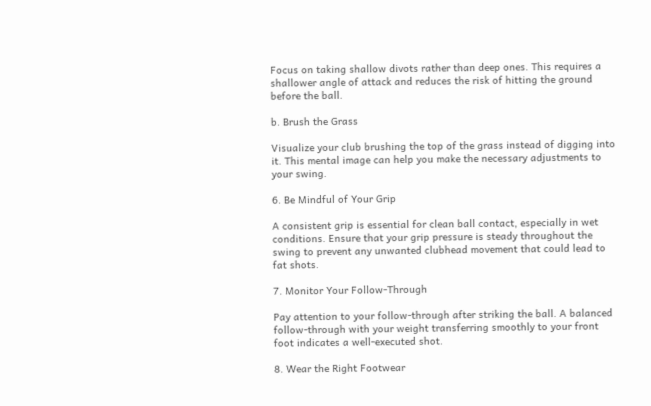Focus on taking shallow divots rather than deep ones. This requires a shallower angle of attack and reduces the risk of hitting the ground before the ball.

b. Brush the Grass

Visualize your club brushing the top of the grass instead of digging into it. This mental image can help you make the necessary adjustments to your swing.

6. Be Mindful of Your Grip

A consistent grip is essential for clean ball contact, especially in wet conditions. Ensure that your grip pressure is steady throughout the swing to prevent any unwanted clubhead movement that could lead to fat shots.

7. Monitor Your Follow-Through

Pay attention to your follow-through after striking the ball. A balanced follow-through with your weight transferring smoothly to your front foot indicates a well-executed shot.

8. Wear the Right Footwear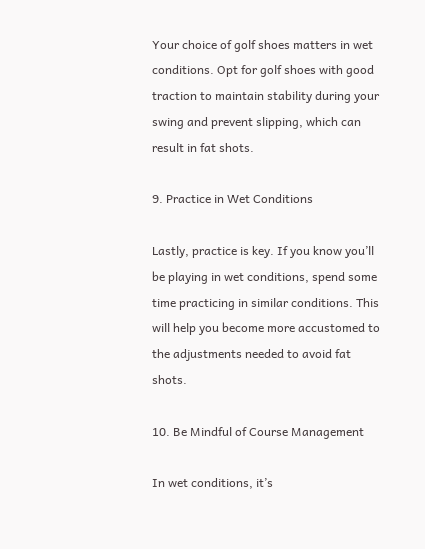Your choice of golf shoes matters in wet conditions. Opt for golf shoes with good traction to maintain stability during your swing and prevent slipping, which can result in fat shots.

9. Practice in Wet Conditions

Lastly, practice is key. If you know you’ll be playing in wet conditions, spend some time practicing in similar conditions. This will help you become more accustomed to the adjustments needed to avoid fat shots.

10. Be Mindful of Course Management

In wet conditions, it’s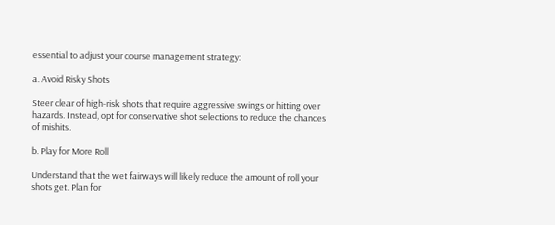essential to adjust your course management strategy:

a. Avoid Risky Shots

Steer clear of high-risk shots that require aggressive swings or hitting over hazards. Instead, opt for conservative shot selections to reduce the chances of mishits.

b. Play for More Roll

Understand that the wet fairways will likely reduce the amount of roll your shots get. Plan for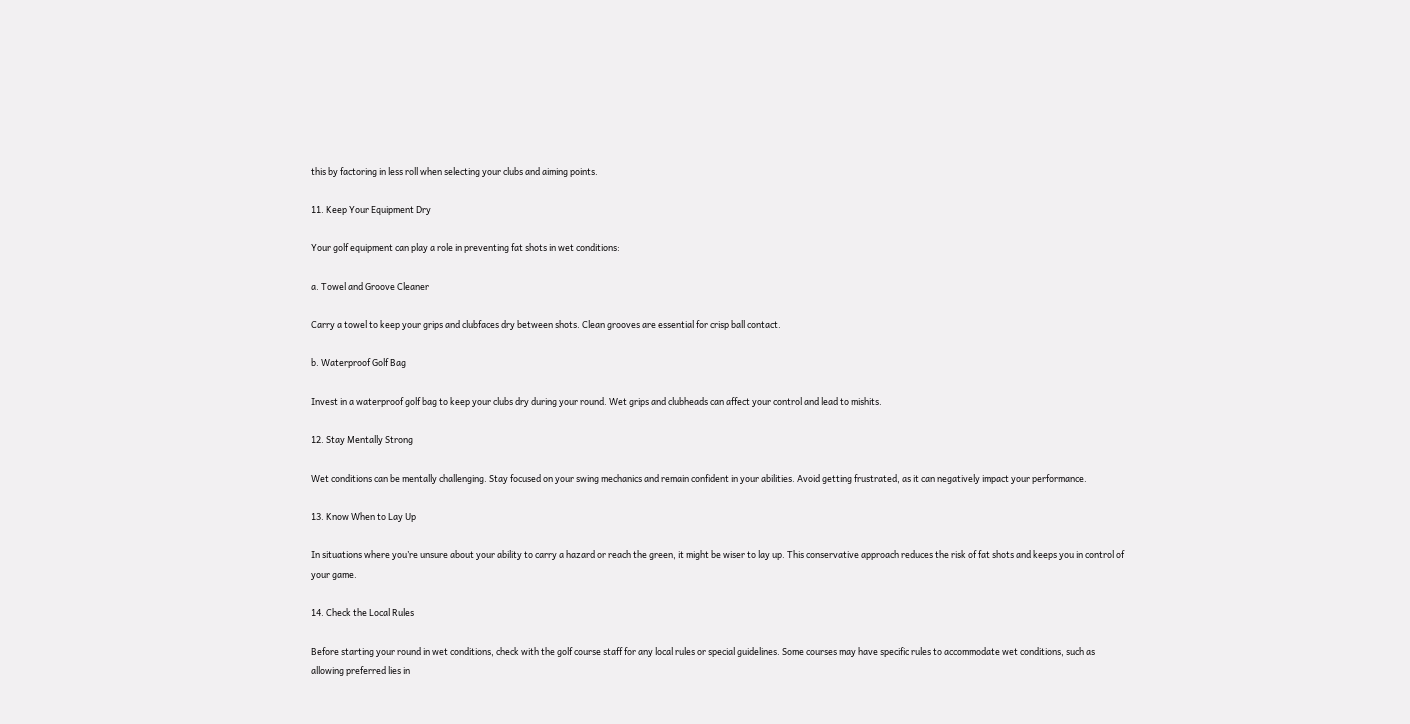this by factoring in less roll when selecting your clubs and aiming points.

11. Keep Your Equipment Dry

Your golf equipment can play a role in preventing fat shots in wet conditions:

a. Towel and Groove Cleaner

Carry a towel to keep your grips and clubfaces dry between shots. Clean grooves are essential for crisp ball contact.

b. Waterproof Golf Bag

Invest in a waterproof golf bag to keep your clubs dry during your round. Wet grips and clubheads can affect your control and lead to mishits.

12. Stay Mentally Strong

Wet conditions can be mentally challenging. Stay focused on your swing mechanics and remain confident in your abilities. Avoid getting frustrated, as it can negatively impact your performance.

13. Know When to Lay Up

In situations where you’re unsure about your ability to carry a hazard or reach the green, it might be wiser to lay up. This conservative approach reduces the risk of fat shots and keeps you in control of your game.

14. Check the Local Rules

Before starting your round in wet conditions, check with the golf course staff for any local rules or special guidelines. Some courses may have specific rules to accommodate wet conditions, such as allowing preferred lies in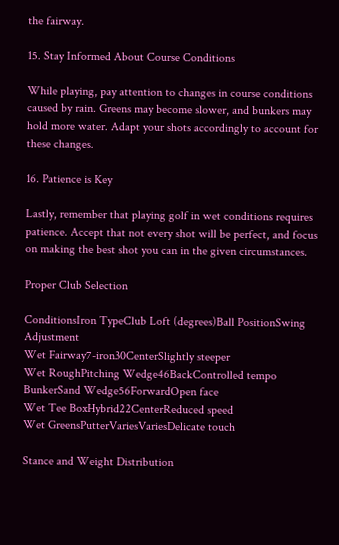the fairway.

15. Stay Informed About Course Conditions

While playing, pay attention to changes in course conditions caused by rain. Greens may become slower, and bunkers may hold more water. Adapt your shots accordingly to account for these changes.

16. Patience is Key

Lastly, remember that playing golf in wet conditions requires patience. Accept that not every shot will be perfect, and focus on making the best shot you can in the given circumstances.

Proper Club Selection

ConditionsIron TypeClub Loft (degrees)Ball PositionSwing Adjustment
Wet Fairway7-iron30CenterSlightly steeper
Wet RoughPitching Wedge46BackControlled tempo
BunkerSand Wedge56ForwardOpen face
Wet Tee BoxHybrid22CenterReduced speed
Wet GreensPutterVariesVariesDelicate touch

Stance and Weight Distribution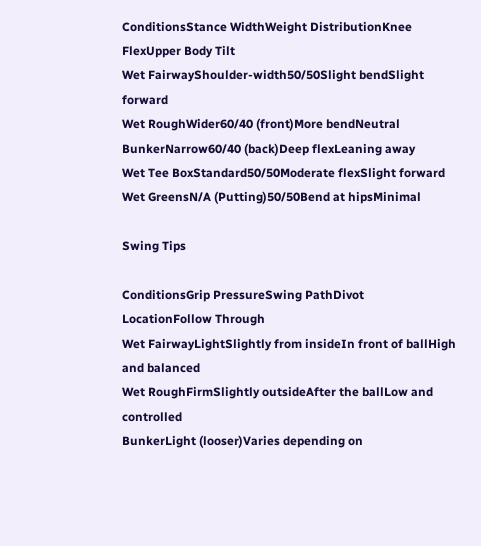ConditionsStance WidthWeight DistributionKnee FlexUpper Body Tilt
Wet FairwayShoulder-width50/50Slight bendSlight forward
Wet RoughWider60/40 (front)More bendNeutral
BunkerNarrow60/40 (back)Deep flexLeaning away
Wet Tee BoxStandard50/50Moderate flexSlight forward
Wet GreensN/A (Putting)50/50Bend at hipsMinimal

Swing Tips

ConditionsGrip PressureSwing PathDivot LocationFollow Through
Wet FairwayLightSlightly from insideIn front of ballHigh and balanced
Wet RoughFirmSlightly outsideAfter the ballLow and controlled
BunkerLight (looser)Varies depending on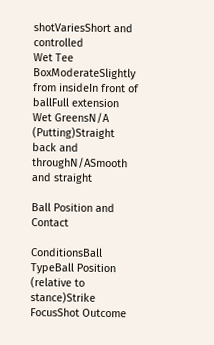shotVariesShort and controlled
Wet Tee BoxModerateSlightly from insideIn front of ballFull extension
Wet GreensN/A (Putting)Straight back and throughN/ASmooth and straight

Ball Position and Contact

ConditionsBall TypeBall Position (relative to stance)Strike FocusShot Outcome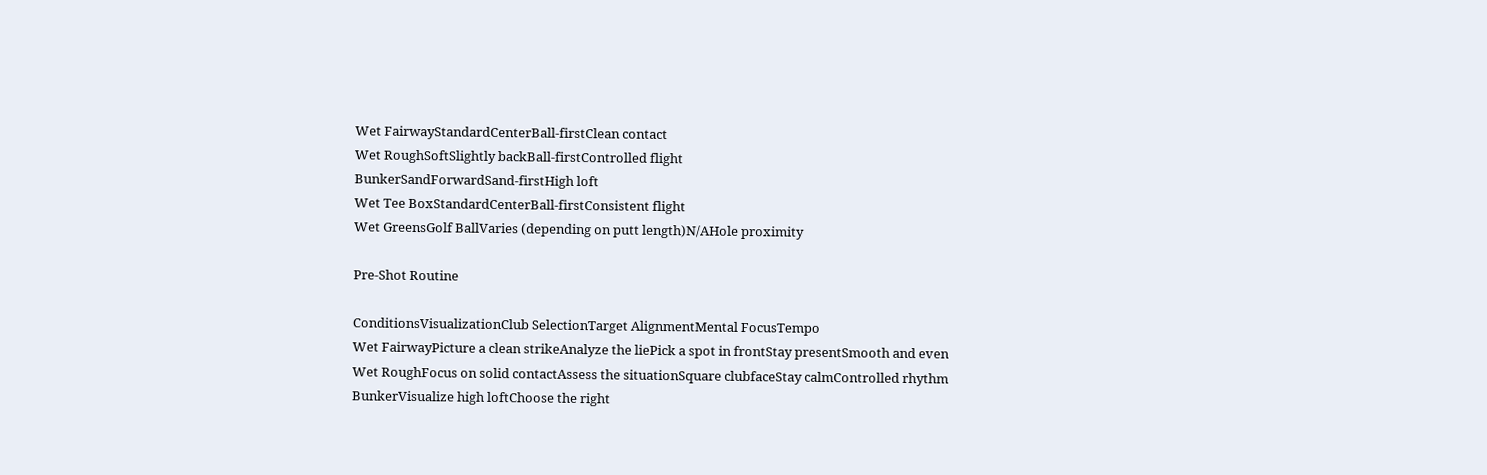Wet FairwayStandardCenterBall-firstClean contact
Wet RoughSoftSlightly backBall-firstControlled flight
BunkerSandForwardSand-firstHigh loft
Wet Tee BoxStandardCenterBall-firstConsistent flight
Wet GreensGolf BallVaries (depending on putt length)N/AHole proximity

Pre-Shot Routine

ConditionsVisualizationClub SelectionTarget AlignmentMental FocusTempo
Wet FairwayPicture a clean strikeAnalyze the liePick a spot in frontStay presentSmooth and even
Wet RoughFocus on solid contactAssess the situationSquare clubfaceStay calmControlled rhythm
BunkerVisualize high loftChoose the right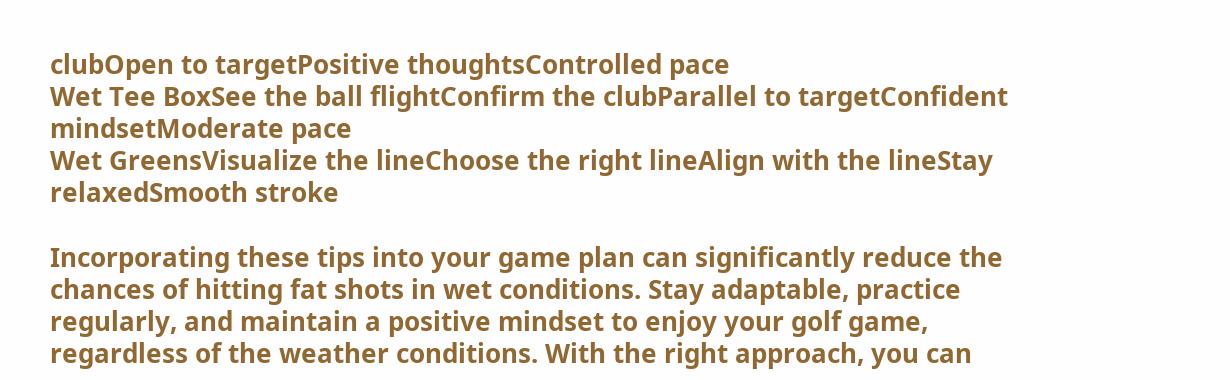clubOpen to targetPositive thoughtsControlled pace
Wet Tee BoxSee the ball flightConfirm the clubParallel to targetConfident mindsetModerate pace
Wet GreensVisualize the lineChoose the right lineAlign with the lineStay relaxedSmooth stroke

Incorporating these tips into your game plan can significantly reduce the chances of hitting fat shots in wet conditions. Stay adaptable, practice regularly, and maintain a positive mindset to enjoy your golf game, regardless of the weather conditions. With the right approach, you can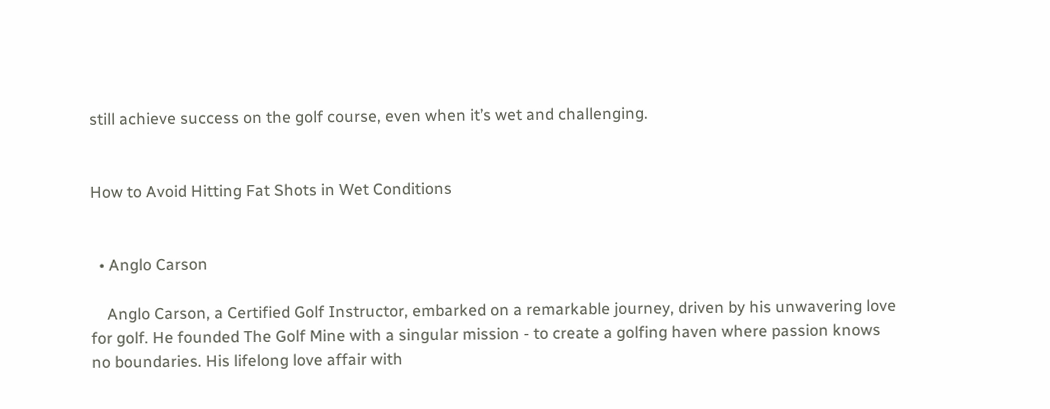still achieve success on the golf course, even when it’s wet and challenging.


How to Avoid Hitting Fat Shots in Wet Conditions


  • Anglo Carson

    Anglo Carson, a Certified Golf Instructor, embarked on a remarkable journey, driven by his unwavering love for golf. He founded The Golf Mine with a singular mission - to create a golfing haven where passion knows no boundaries. His lifelong love affair with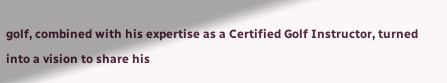golf, combined with his expertise as a Certified Golf Instructor, turned into a vision to share his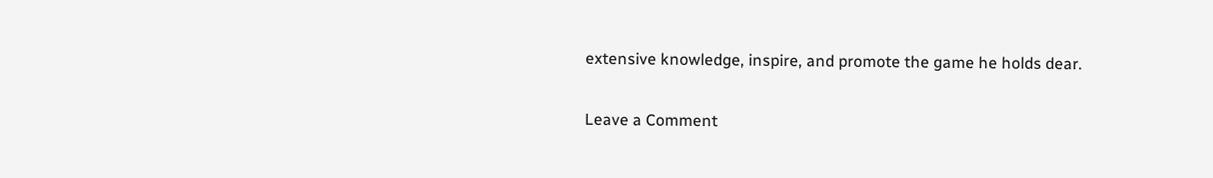extensive knowledge, inspire, and promote the game he holds dear.

Leave a Comment